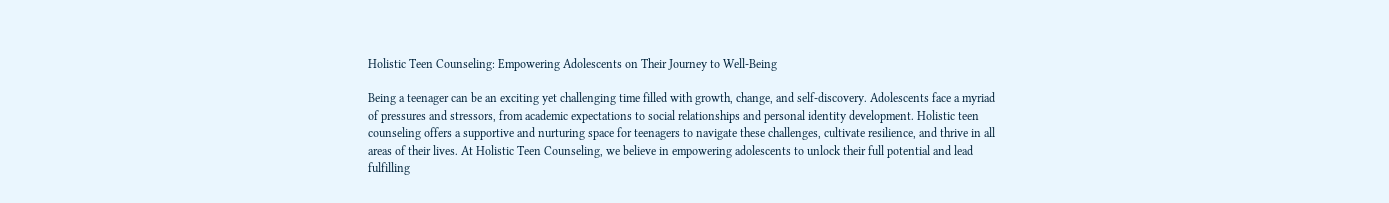Holistic Teen Counseling: Empowering Adolescents on Their Journey to Well-Being

Being a teenager can be an exciting yet challenging time filled with growth, change, and self-discovery. Adolescents face a myriad of pressures and stressors, from academic expectations to social relationships and personal identity development. Holistic teen counseling offers a supportive and nurturing space for teenagers to navigate these challenges, cultivate resilience, and thrive in all areas of their lives. At Holistic Teen Counseling, we believe in empowering adolescents to unlock their full potential and lead fulfilling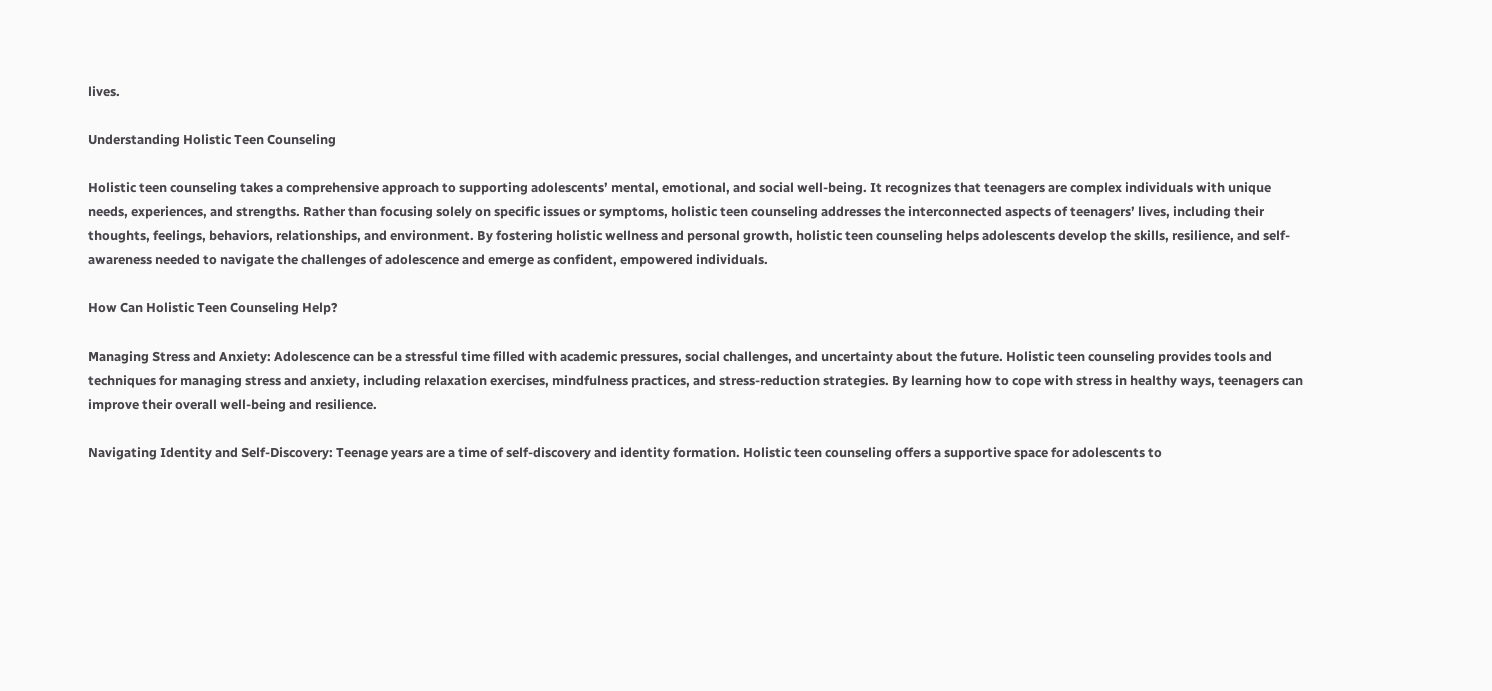lives.

Understanding Holistic Teen Counseling

Holistic teen counseling takes a comprehensive approach to supporting adolescents’ mental, emotional, and social well-being. It recognizes that teenagers are complex individuals with unique needs, experiences, and strengths. Rather than focusing solely on specific issues or symptoms, holistic teen counseling addresses the interconnected aspects of teenagers’ lives, including their thoughts, feelings, behaviors, relationships, and environment. By fostering holistic wellness and personal growth, holistic teen counseling helps adolescents develop the skills, resilience, and self-awareness needed to navigate the challenges of adolescence and emerge as confident, empowered individuals.

How Can Holistic Teen Counseling Help?

Managing Stress and Anxiety: Adolescence can be a stressful time filled with academic pressures, social challenges, and uncertainty about the future. Holistic teen counseling provides tools and techniques for managing stress and anxiety, including relaxation exercises, mindfulness practices, and stress-reduction strategies. By learning how to cope with stress in healthy ways, teenagers can improve their overall well-being and resilience.

Navigating Identity and Self-Discovery: Teenage years are a time of self-discovery and identity formation. Holistic teen counseling offers a supportive space for adolescents to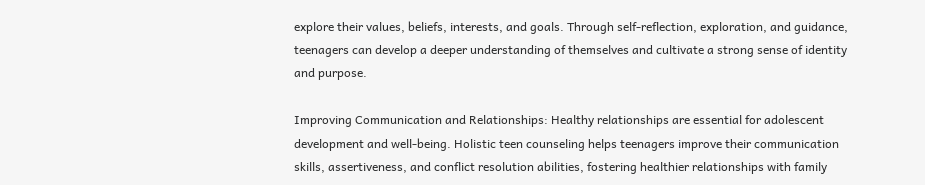explore their values, beliefs, interests, and goals. Through self-reflection, exploration, and guidance, teenagers can develop a deeper understanding of themselves and cultivate a strong sense of identity and purpose.

Improving Communication and Relationships: Healthy relationships are essential for adolescent development and well-being. Holistic teen counseling helps teenagers improve their communication skills, assertiveness, and conflict resolution abilities, fostering healthier relationships with family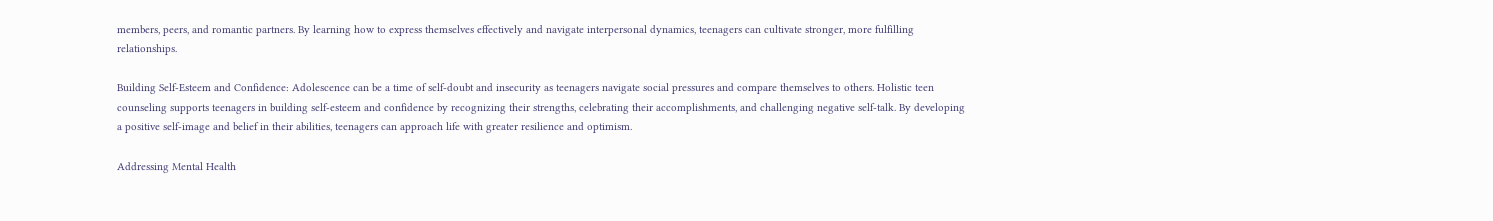members, peers, and romantic partners. By learning how to express themselves effectively and navigate interpersonal dynamics, teenagers can cultivate stronger, more fulfilling relationships.

Building Self-Esteem and Confidence: Adolescence can be a time of self-doubt and insecurity as teenagers navigate social pressures and compare themselves to others. Holistic teen counseling supports teenagers in building self-esteem and confidence by recognizing their strengths, celebrating their accomplishments, and challenging negative self-talk. By developing a positive self-image and belief in their abilities, teenagers can approach life with greater resilience and optimism.

Addressing Mental Health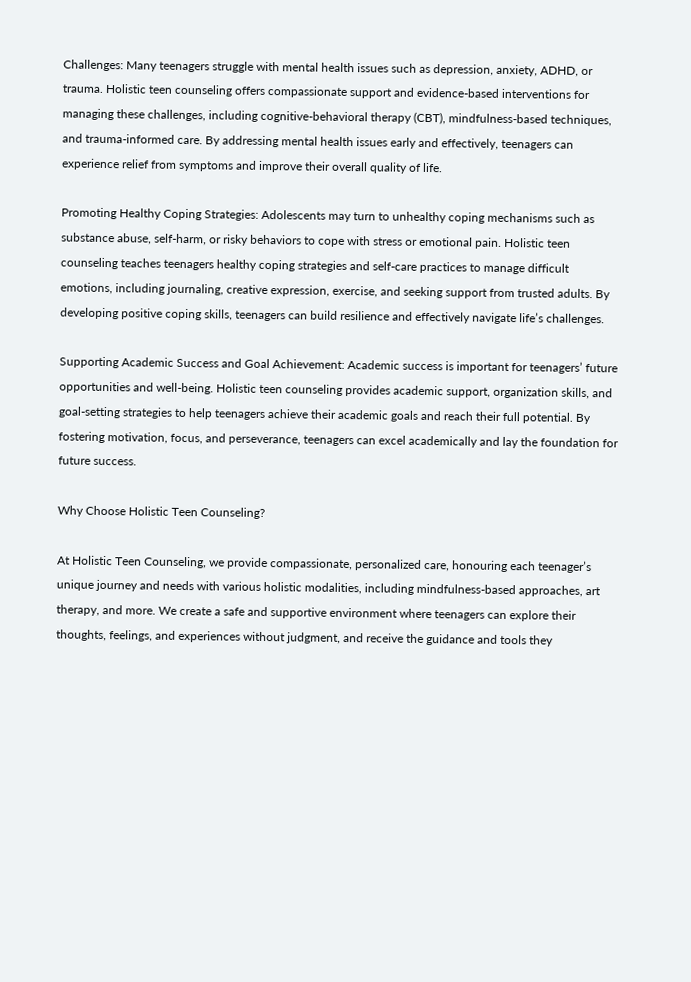Challenges: Many teenagers struggle with mental health issues such as depression, anxiety, ADHD, or trauma. Holistic teen counseling offers compassionate support and evidence-based interventions for managing these challenges, including cognitive-behavioral therapy (CBT), mindfulness-based techniques, and trauma-informed care. By addressing mental health issues early and effectively, teenagers can experience relief from symptoms and improve their overall quality of life.

Promoting Healthy Coping Strategies: Adolescents may turn to unhealthy coping mechanisms such as substance abuse, self-harm, or risky behaviors to cope with stress or emotional pain. Holistic teen counseling teaches teenagers healthy coping strategies and self-care practices to manage difficult emotions, including journaling, creative expression, exercise, and seeking support from trusted adults. By developing positive coping skills, teenagers can build resilience and effectively navigate life’s challenges.

Supporting Academic Success and Goal Achievement: Academic success is important for teenagers’ future opportunities and well-being. Holistic teen counseling provides academic support, organization skills, and goal-setting strategies to help teenagers achieve their academic goals and reach their full potential. By fostering motivation, focus, and perseverance, teenagers can excel academically and lay the foundation for future success.

Why Choose Holistic Teen Counseling?

At Holistic Teen Counseling, we provide compassionate, personalized care, honouring each teenager’s unique journey and needs with various holistic modalities, including mindfulness-based approaches, art therapy, and more. We create a safe and supportive environment where teenagers can explore their thoughts, feelings, and experiences without judgment, and receive the guidance and tools they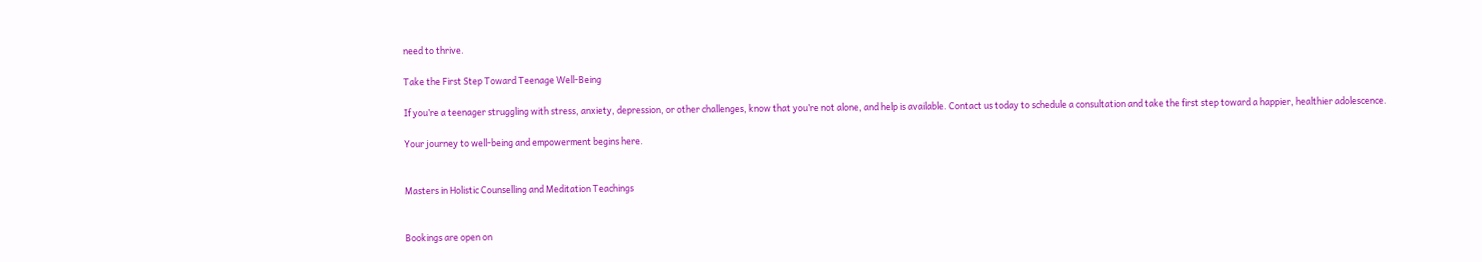need to thrive.

Take the First Step Toward Teenage Well-Being

If you’re a teenager struggling with stress, anxiety, depression, or other challenges, know that you’re not alone, and help is available. Contact us today to schedule a consultation and take the first step toward a happier, healthier adolescence.

Your journey to well-being and empowerment begins here.


Masters in Holistic Counselling and Meditation Teachings


Bookings are open on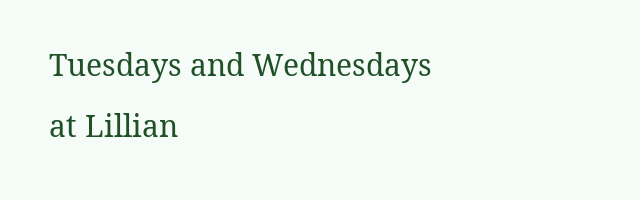Tuesdays and Wednesdays at Lillian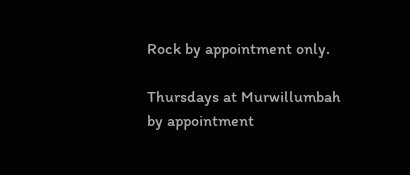Rock by appointment only.

Thursdays at Murwillumbah by appointment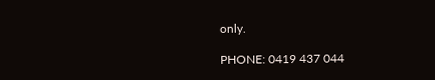only.

PHONE: 0419 437 044